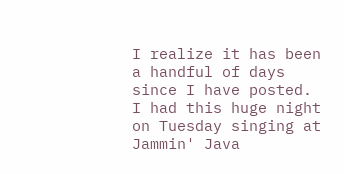I realize it has been a handful of days since I have posted. I had this huge night on Tuesday singing at Jammin' Java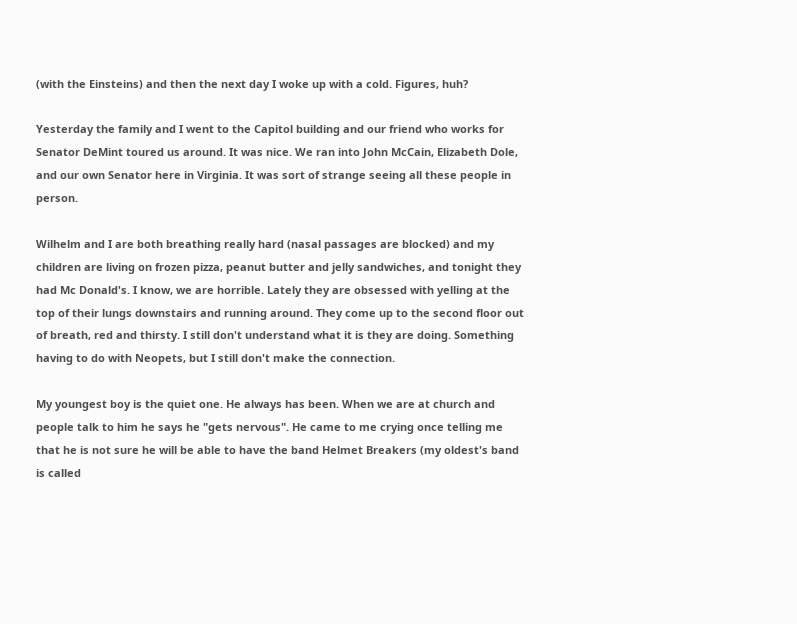(with the Einsteins) and then the next day I woke up with a cold. Figures, huh?

Yesterday the family and I went to the Capitol building and our friend who works for Senator DeMint toured us around. It was nice. We ran into John McCain, Elizabeth Dole, and our own Senator here in Virginia. It was sort of strange seeing all these people in person.

Wilhelm and I are both breathing really hard (nasal passages are blocked) and my children are living on frozen pizza, peanut butter and jelly sandwiches, and tonight they had Mc Donald's. I know, we are horrible. Lately they are obsessed with yelling at the top of their lungs downstairs and running around. They come up to the second floor out of breath, red and thirsty. I still don't understand what it is they are doing. Something having to do with Neopets, but I still don't make the connection.

My youngest boy is the quiet one. He always has been. When we are at church and people talk to him he says he "gets nervous". He came to me crying once telling me that he is not sure he will be able to have the band Helmet Breakers (my oldest's band is called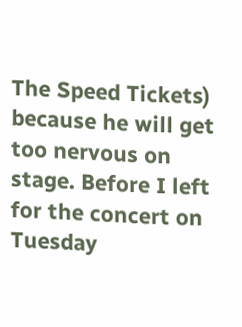The Speed Tickets) because he will get too nervous on stage. Before I left for the concert on Tuesday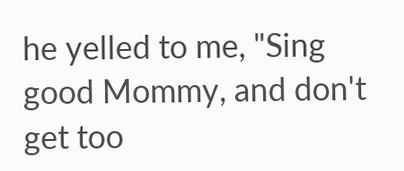he yelled to me, "Sing good Mommy, and don't get too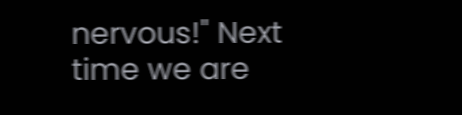nervous!" Next time we are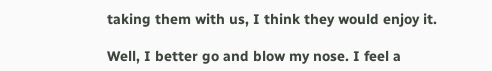taking them with us, I think they would enjoy it.

Well, I better go and blow my nose. I feel a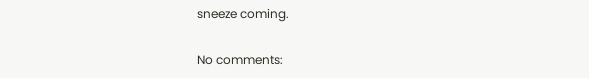sneeze coming.

No comments: